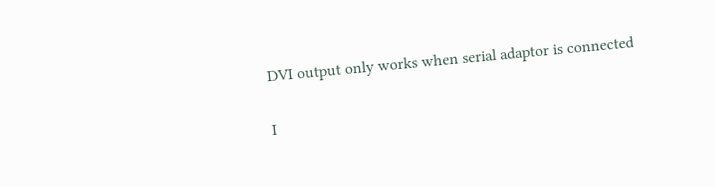DVI output only works when serial adaptor is connected

I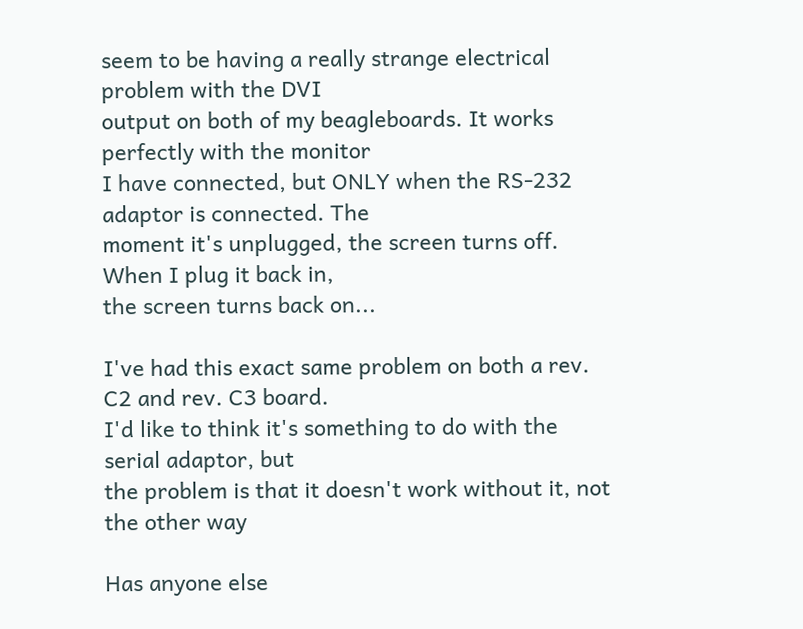seem to be having a really strange electrical problem with the DVI
output on both of my beagleboards. It works perfectly with the monitor
I have connected, but ONLY when the RS-232 adaptor is connected. The
moment it's unplugged, the screen turns off. When I plug it back in,
the screen turns back on...

I've had this exact same problem on both a rev. C2 and rev. C3 board.
I'd like to think it's something to do with the serial adaptor, but
the problem is that it doesn't work without it, not the other way

Has anyone else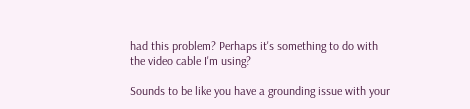had this problem? Perhaps it's something to do with
the video cable I'm using?

Sounds to be like you have a grounding issue with your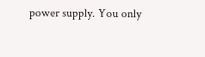power supply. You only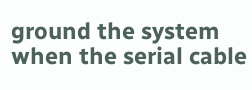ground the system when the serial cable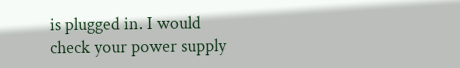is plugged in. I would check your power supply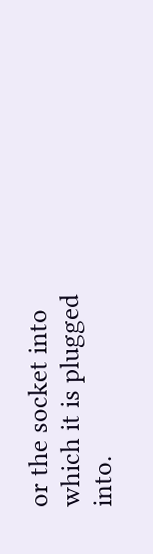or the socket into which it is plugged into.